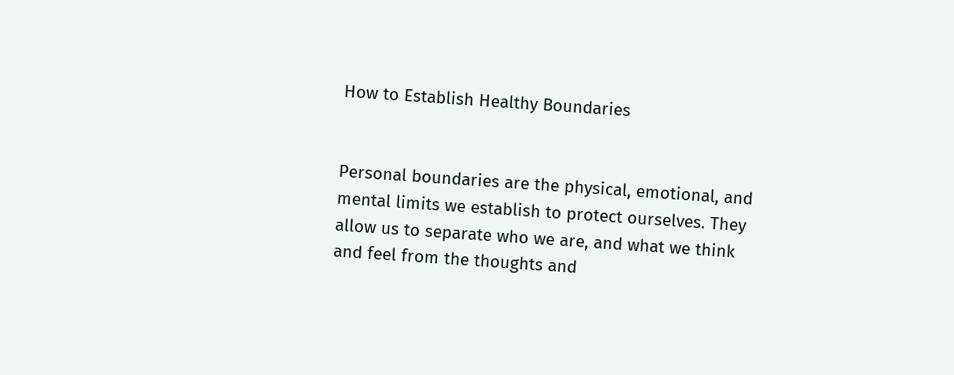How to Establish Healthy Boundaries


Personal boundaries are the physical, emotional, and mental limits we establish to protect ourselves. They allow us to separate who we are, and what we think and feel from the thoughts and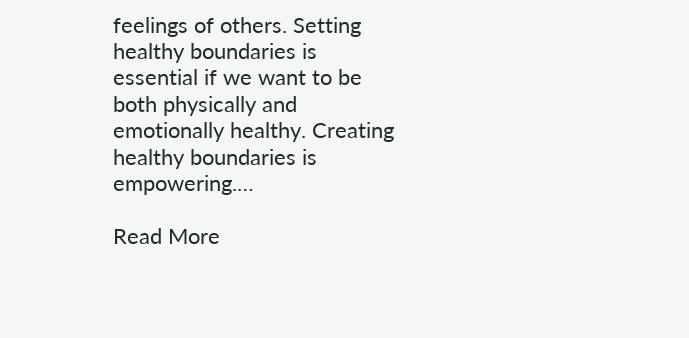feelings of others. Setting healthy boundaries is essential if we want to be both physically and emotionally healthy. Creating healthy boundaries is empowering.…

Read More